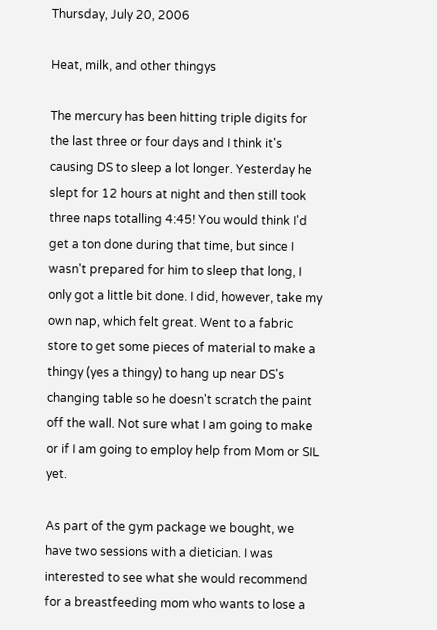Thursday, July 20, 2006

Heat, milk, and other thingys

The mercury has been hitting triple digits for the last three or four days and I think it's causing DS to sleep a lot longer. Yesterday he slept for 12 hours at night and then still took three naps totalling 4:45! You would think I'd get a ton done during that time, but since I wasn't prepared for him to sleep that long, I only got a little bit done. I did, however, take my own nap, which felt great. Went to a fabric store to get some pieces of material to make a thingy (yes a thingy) to hang up near DS's changing table so he doesn't scratch the paint off the wall. Not sure what I am going to make or if I am going to employ help from Mom or SIL yet.

As part of the gym package we bought, we have two sessions with a dietician. I was interested to see what she would recommend for a breastfeeding mom who wants to lose a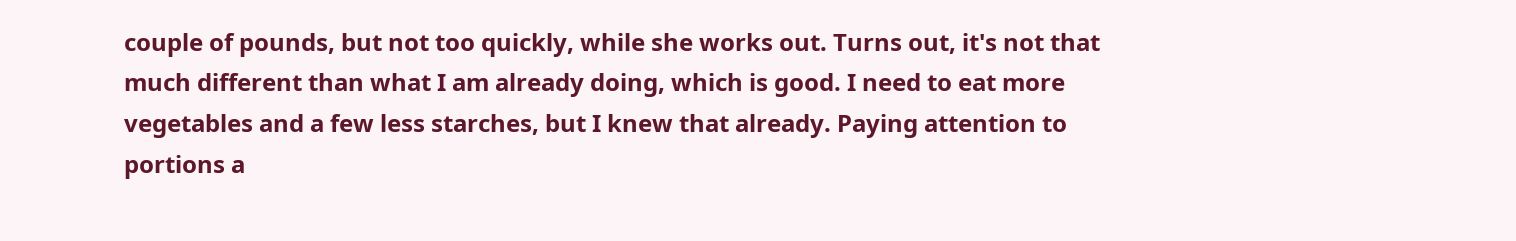couple of pounds, but not too quickly, while she works out. Turns out, it's not that much different than what I am already doing, which is good. I need to eat more vegetables and a few less starches, but I knew that already. Paying attention to portions a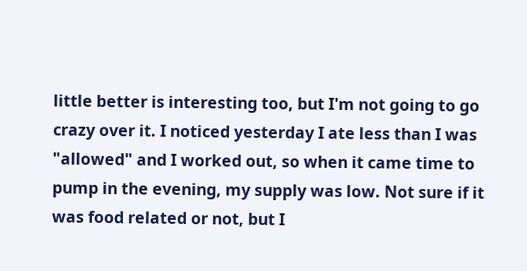little better is interesting too, but I'm not going to go crazy over it. I noticed yesterday I ate less than I was "allowed" and I worked out, so when it came time to pump in the evening, my supply was low. Not sure if it was food related or not, but I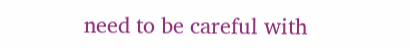need to be careful with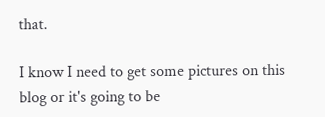that.

I know I need to get some pictures on this blog or it's going to be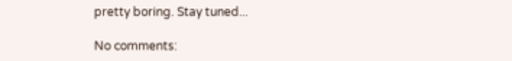pretty boring. Stay tuned...

No comments: